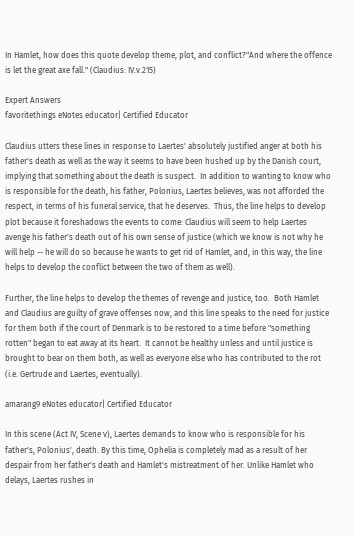In Hamlet, how does this quote develop theme, plot, and conflict?"And where the offence is let the great axe fall." (Claudius: IV.v.215)

Expert Answers
favoritethings eNotes educator| Certified Educator

Claudius utters these lines in response to Laertes' absolutely justified anger at both his father's death as well as the way it seems to have been hushed up by the Danish court, implying that something about the death is suspect.  In addition to wanting to know who is responsible for the death, his father, Polonius, Laertes believes, was not afforded the respect, in terms of his funeral service, that he deserves.  Thus, the line helps to develop plot because it foreshadows the events to come: Claudius will seem to help Laertes avenge his father's death out of his own sense of justice (which we know is not why he will help -- he will do so because he wants to get rid of Hamlet, and, in this way, the line helps to develop the conflict between the two of them as well).

Further, the line helps to develop the themes of revenge and justice, too.  Both Hamlet and Claudius are guilty of grave offenses now, and this line speaks to the need for justice for them both if the court of Denmark is to be restored to a time before "something rotten" began to eat away at its heart.  It cannot be healthy unless and until justice is brought to bear on them both, as well as everyone else who has contributed to the rot (i.e. Gertrude and Laertes, eventually).

amarang9 eNotes educator| Certified Educator

In this scene (Act IV, Scene v), Laertes demands to know who is responsible for his father's, Polonius', death. By this time, Ophelia is completely mad as a result of her despair from her father's death and Hamlet's mistreatment of her. Unlike Hamlet who delays, Laertes rushes in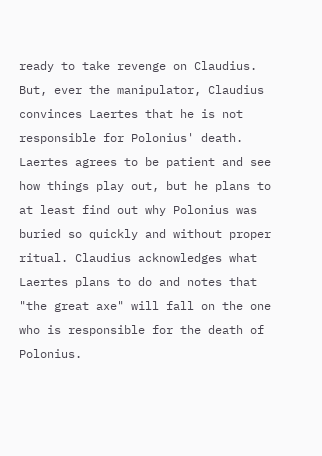ready to take revenge on Claudius. But, ever the manipulator, Claudius convinces Laertes that he is not responsible for Polonius' death. Laertes agrees to be patient and see how things play out, but he plans to at least find out why Polonius was buried so quickly and without proper ritual. Claudius acknowledges what Laertes plans to do and notes that "the great axe" will fall on the one who is responsible for the death of Polonius.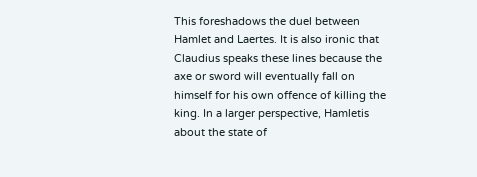This foreshadows the duel between Hamlet and Laertes. It is also ironic that Claudius speaks these lines because the axe or sword will eventually fall on himself for his own offence of killing the king. In a larger perspective, Hamletis about the state of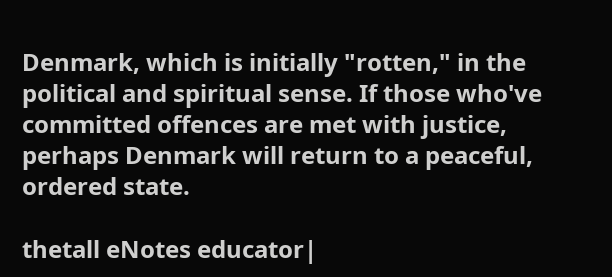Denmark, which is initially "rotten," in the political and spiritual sense. If those who've committed offences are met with justice, perhaps Denmark will return to a peaceful, ordered state.

thetall eNotes educator|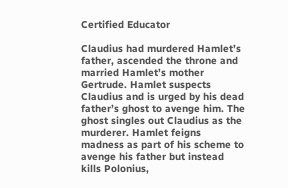Certified Educator

Claudius had murdered Hamlet’s father, ascended the throne and married Hamlet’s mother Gertrude. Hamlet suspects Claudius and is urged by his dead father’s ghost to avenge him. The ghost singles out Claudius as the murderer. Hamlet feigns madness as part of his scheme to avenge his father but instead kills Polonius,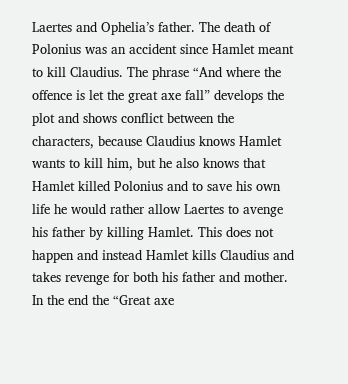Laertes and Ophelia’s father. The death of Polonius was an accident since Hamlet meant to kill Claudius. The phrase “And where the offence is let the great axe fall” develops the plot and shows conflict between the characters, because Claudius knows Hamlet wants to kill him, but he also knows that Hamlet killed Polonius and to save his own life he would rather allow Laertes to avenge his father by killing Hamlet. This does not happen and instead Hamlet kills Claudius and takes revenge for both his father and mother. In the end the “Great axe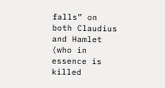falls” on both Claudius and Hamlet (who in essence is killed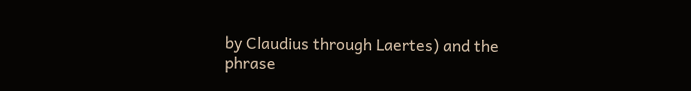by Claudius through Laertes) and the phrase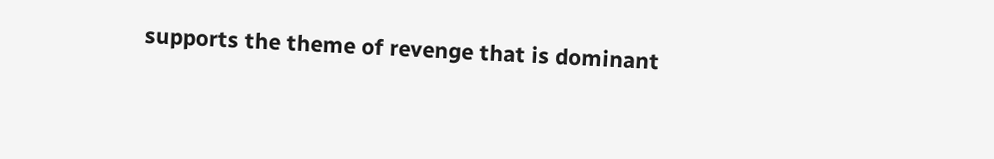supports the theme of revenge that is dominant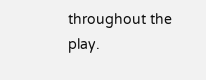throughout the play.